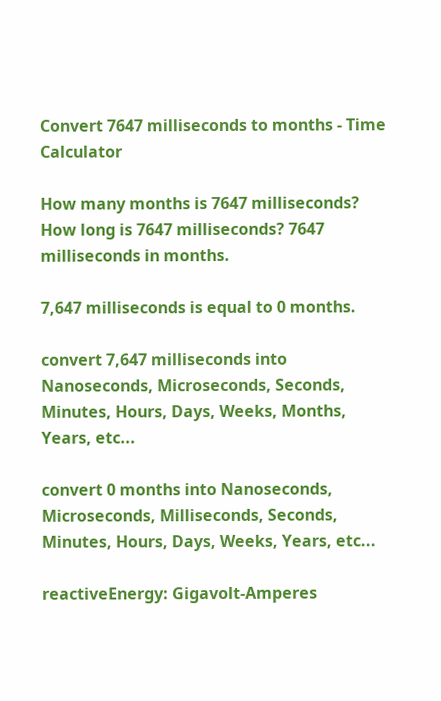Convert 7647 milliseconds to months - Time Calculator

How many months is 7647 milliseconds? How long is 7647 milliseconds? 7647 milliseconds in months.

7,647 milliseconds is equal to 0 months.

convert 7,647 milliseconds into Nanoseconds, Microseconds, Seconds, Minutes, Hours, Days, Weeks, Months, Years, etc...

convert 0 months into Nanoseconds, Microseconds, Milliseconds, Seconds, Minutes, Hours, Days, Weeks, Years, etc...

reactiveEnergy: Gigavolt-Amperes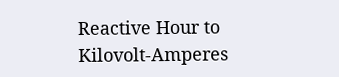Reactive Hour to Kilovolt-Amperes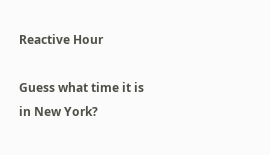Reactive Hour

Guess what time it is in New York?